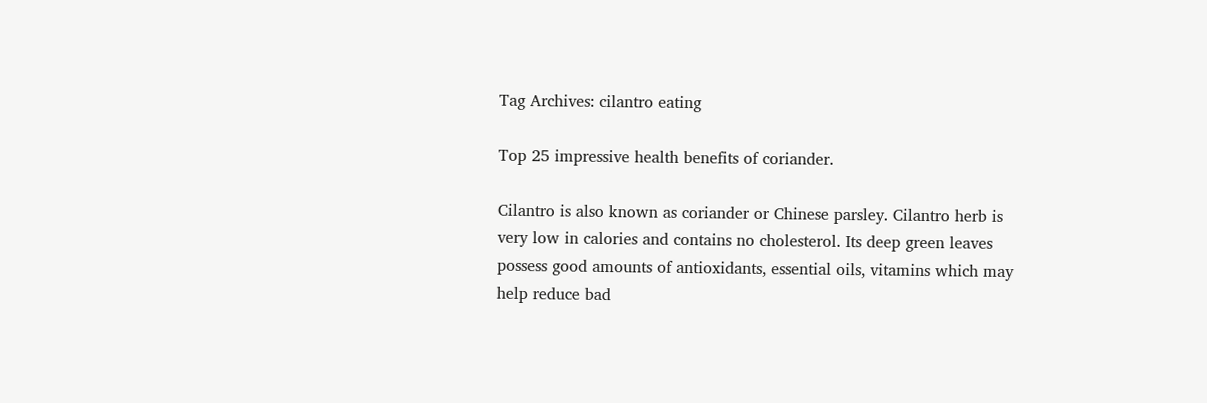Tag Archives: cilantro eating

Top 25 impressive health benefits of coriander.

Cilantro is also known as coriander or Chinese parsley. Cilantro herb is very low in calories and contains no cholesterol. Its deep green leaves possess good amounts of antioxidants, essential oils, vitamins which may help reduce bad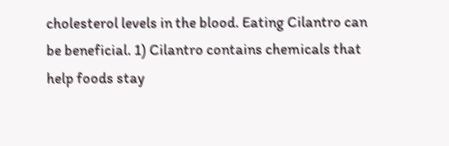cholesterol levels in the blood. Eating Cilantro can be beneficial. 1) Cilantro contains chemicals that help foods stay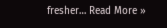fresher… Read More »